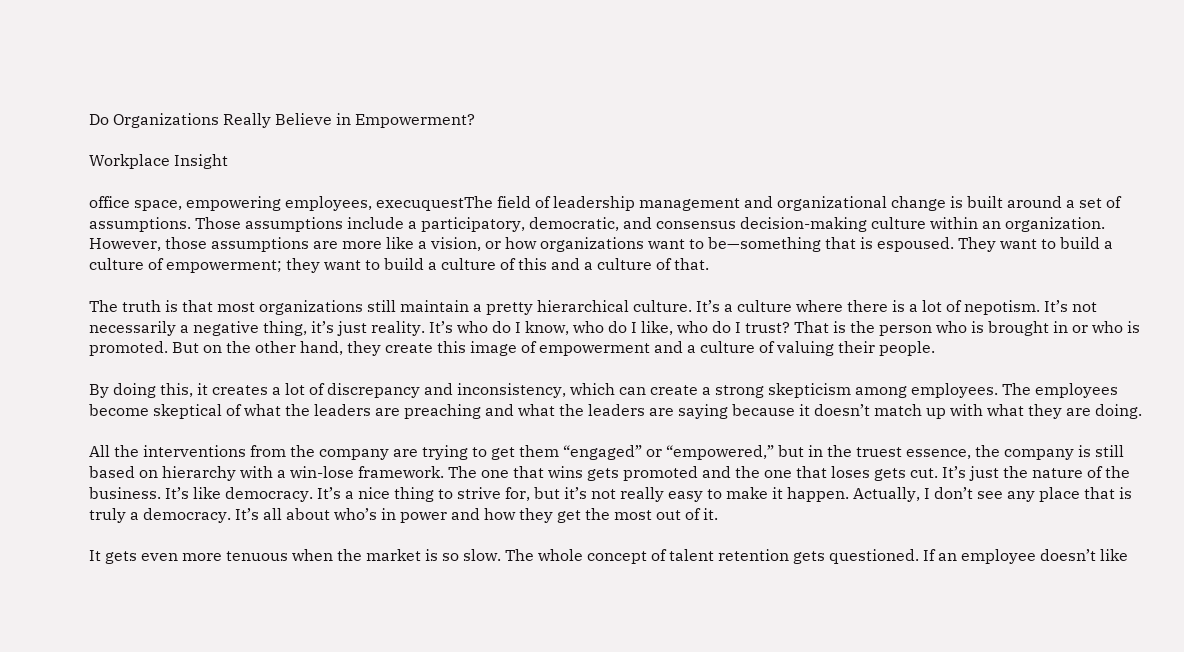Do Organizations Really Believe in Empowerment?

Workplace Insight

office space, empowering employees, execuquestThe field of leadership management and organizational change is built around a set of assumptions. Those assumptions include a participatory, democratic, and consensus decision-making culture within an organization. However, those assumptions are more like a vision, or how organizations want to be—something that is espoused. They want to build a culture of empowerment; they want to build a culture of this and a culture of that.

The truth is that most organizations still maintain a pretty hierarchical culture. It’s a culture where there is a lot of nepotism. It’s not necessarily a negative thing, it’s just reality. It’s who do I know, who do I like, who do I trust? That is the person who is brought in or who is promoted. But on the other hand, they create this image of empowerment and a culture of valuing their people.

By doing this, it creates a lot of discrepancy and inconsistency, which can create a strong skepticism among employees. The employees become skeptical of what the leaders are preaching and what the leaders are saying because it doesn’t match up with what they are doing.

All the interventions from the company are trying to get them “engaged” or “empowered,” but in the truest essence, the company is still based on hierarchy with a win-lose framework. The one that wins gets promoted and the one that loses gets cut. It’s just the nature of the business. It’s like democracy. It’s a nice thing to strive for, but it’s not really easy to make it happen. Actually, I don’t see any place that is truly a democracy. It’s all about who’s in power and how they get the most out of it.

It gets even more tenuous when the market is so slow. The whole concept of talent retention gets questioned. If an employee doesn’t like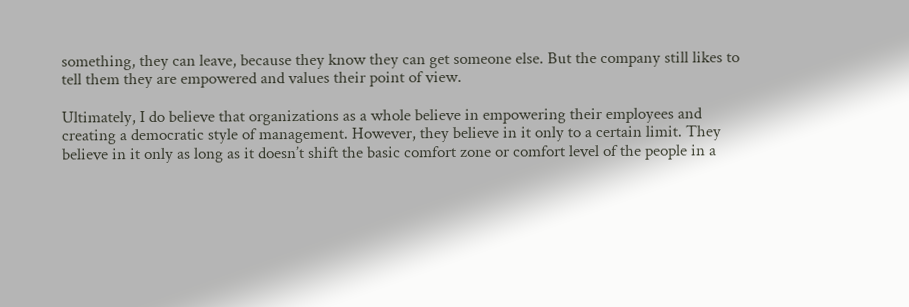something, they can leave, because they know they can get someone else. But the company still likes to tell them they are empowered and values their point of view.

Ultimately, I do believe that organizations as a whole believe in empowering their employees and creating a democratic style of management. However, they believe in it only to a certain limit. They believe in it only as long as it doesn’t shift the basic comfort zone or comfort level of the people in a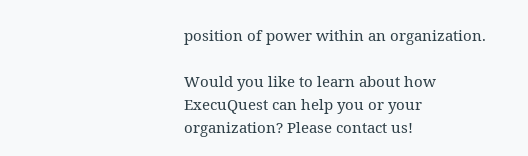position of power within an organization.

Would you like to learn about how ExecuQuest can help you or your organization? Please contact us!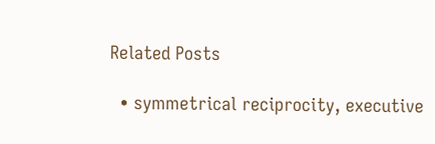Related Posts

  • symmetrical reciprocity, executive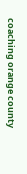coaching orange county